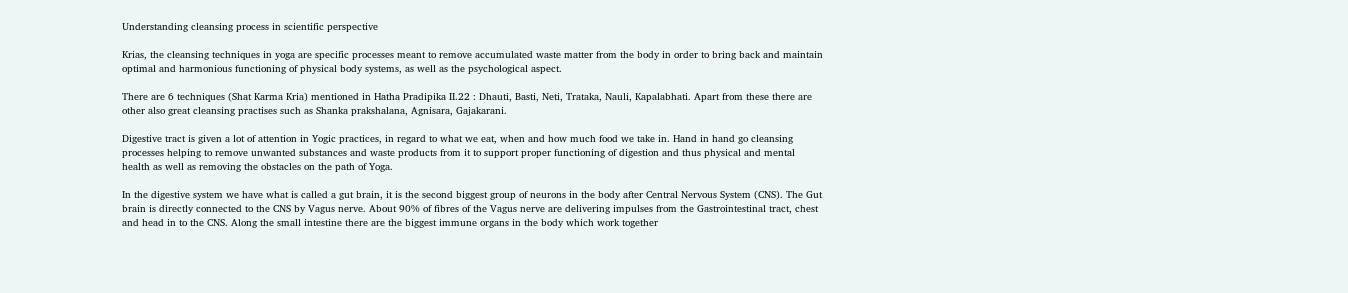Understanding cleansing process in scientific perspective

Krias, the cleansing techniques in yoga are specific processes meant to remove accumulated waste matter from the body in order to bring back and maintain optimal and harmonious functioning of physical body systems, as well as the psychological aspect.

There are 6 techniques (Shat Karma Kria) mentioned in Hatha Pradipika II.22 : Dhauti, Basti, Neti, Trataka, Nauli, Kapalabhati. Apart from these there are other also great cleansing practises such as Shanka prakshalana, Agnisara, Gajakarani.

Digestive tract is given a lot of attention in Yogic practices, in regard to what we eat, when and how much food we take in. Hand in hand go cleansing processes helping to remove unwanted substances and waste products from it to support proper functioning of digestion and thus physical and mental health as well as removing the obstacles on the path of Yoga.

In the digestive system we have what is called a gut brain, it is the second biggest group of neurons in the body after Central Nervous System (CNS). The Gut brain is directly connected to the CNS by Vagus nerve. About 90% of fibres of the Vagus nerve are delivering impulses from the Gastrointestinal tract, chest and head in to the CNS. Along the small intestine there are the biggest immune organs in the body which work together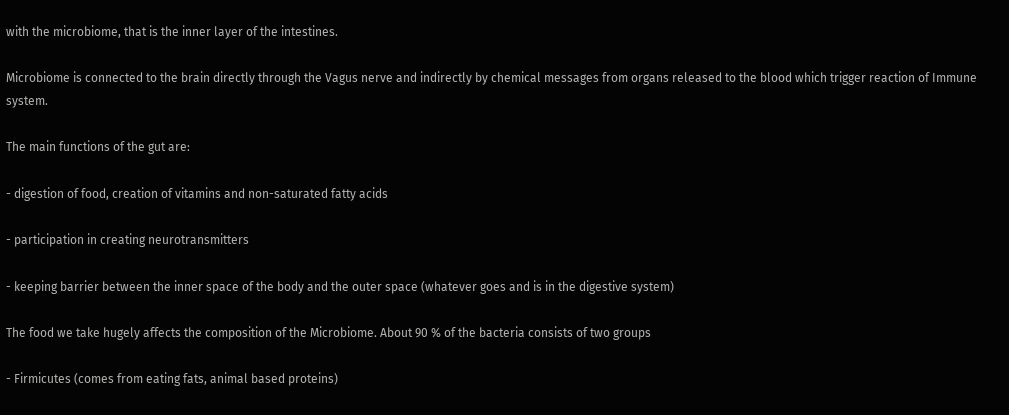with the microbiome, that is the inner layer of the intestines.

Microbiome is connected to the brain directly through the Vagus nerve and indirectly by chemical messages from organs released to the blood which trigger reaction of Immune system.

The main functions of the gut are:

- digestion of food, creation of vitamins and non-saturated fatty acids

- participation in creating neurotransmitters

- keeping barrier between the inner space of the body and the outer space (whatever goes and is in the digestive system)

The food we take hugely affects the composition of the Microbiome. About 90 % of the bacteria consists of two groups

- Firmicutes (comes from eating fats, animal based proteins)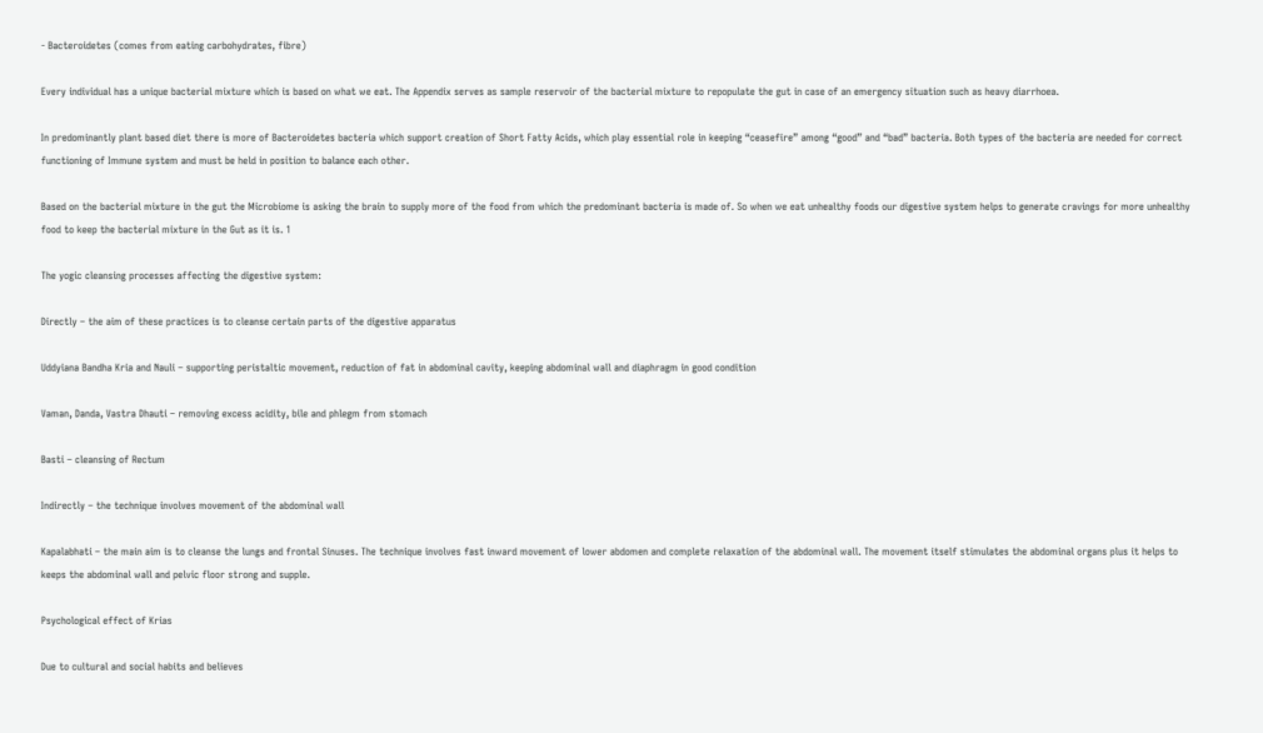- Bacteroidetes (comes from eating carbohydrates, fibre)

Every individual has a unique bacterial mixture which is based on what we eat. The Appendix serves as sample reservoir of the bacterial mixture to repopulate the gut in case of an emergency situation such as heavy diarrhoea.

In predominantly plant based diet there is more of Bacteroidetes bacteria which support creation of Short Fatty Acids, which play essential role in keeping “ceasefire” among “good” and “bad” bacteria. Both types of the bacteria are needed for correct functioning of Immune system and must be held in position to balance each other.

Based on the bacterial mixture in the gut the Microbiome is asking the brain to supply more of the food from which the predominant bacteria is made of. So when we eat unhealthy foods our digestive system helps to generate cravings for more unhealthy food to keep the bacterial mixture in the Gut as it is. 1

The yogic cleansing processes affecting the digestive system:

Directly – the aim of these practices is to cleanse certain parts of the digestive apparatus

Uddyiana Bandha Kria and Nauli – supporting peristaltic movement, reduction of fat in abdominal cavity, keeping abdominal wall and diaphragm in good condition

Vaman, Danda, Vastra Dhauti – removing excess acidity, bile and phlegm from stomach

Basti – cleansing of Rectum

Indirectly – the technique involves movement of the abdominal wall

Kapalabhati – the main aim is to cleanse the lungs and frontal Sinuses. The technique involves fast inward movement of lower abdomen and complete relaxation of the abdominal wall. The movement itself stimulates the abdominal organs plus it helps to keeps the abdominal wall and pelvic floor strong and supple.

Psychological effect of Krias

Due to cultural and social habits and believes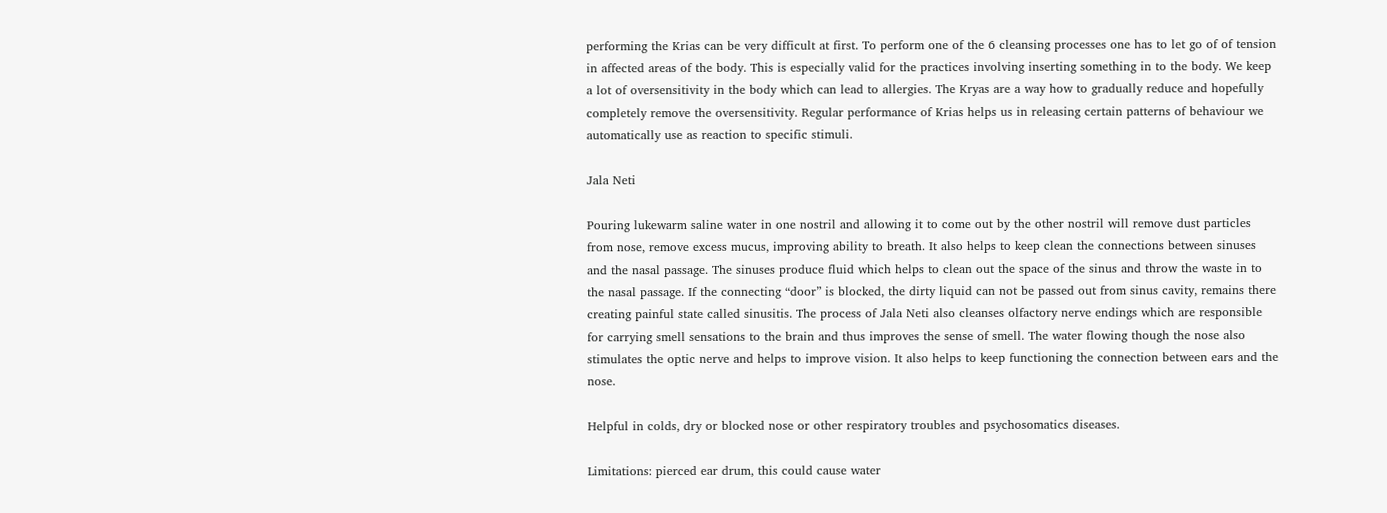performing the Krias can be very difficult at first. To perform one of the 6 cleansing processes one has to let go of of tension in affected areas of the body. This is especially valid for the practices involving inserting something in to the body. We keep a lot of oversensitivity in the body which can lead to allergies. The Kryas are a way how to gradually reduce and hopefully completely remove the oversensitivity. Regular performance of Krias helps us in releasing certain patterns of behaviour we automatically use as reaction to specific stimuli.

Jala Neti

Pouring lukewarm saline water in one nostril and allowing it to come out by the other nostril will remove dust particles from nose, remove excess mucus, improving ability to breath. It also helps to keep clean the connections between sinuses and the nasal passage. The sinuses produce fluid which helps to clean out the space of the sinus and throw the waste in to the nasal passage. If the connecting “door” is blocked, the dirty liquid can not be passed out from sinus cavity, remains there creating painful state called sinusitis. The process of Jala Neti also cleanses olfactory nerve endings which are responsible for carrying smell sensations to the brain and thus improves the sense of smell. The water flowing though the nose also stimulates the optic nerve and helps to improve vision. It also helps to keep functioning the connection between ears and the nose.

Helpful in colds, dry or blocked nose or other respiratory troubles and psychosomatics diseases.

Limitations: pierced ear drum, this could cause water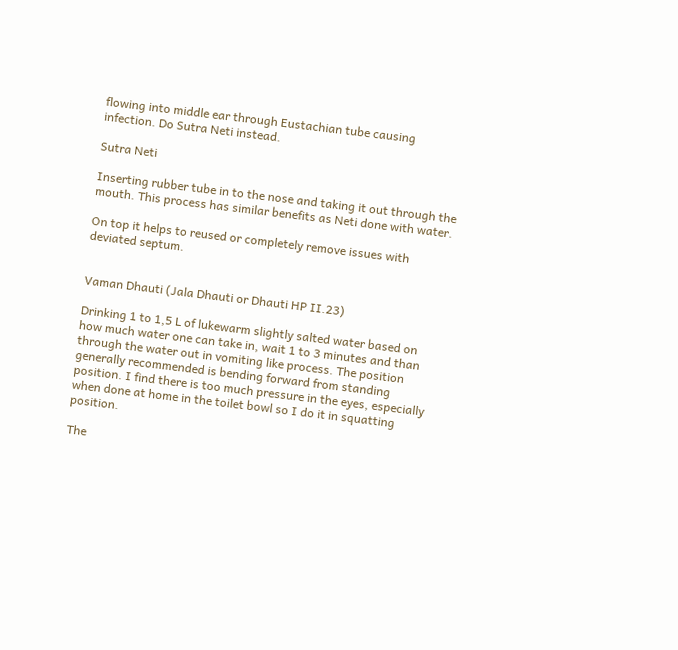flowing into middle ear through Eustachian tube causing infection. Do Sutra Neti instead.

Sutra Neti

Inserting rubber tube in to the nose and taking it out through the mouth. This process has similar benefits as Neti done with water.

On top it helps to reused or completely remove issues with deviated septum.


Vaman Dhauti (Jala Dhauti or Dhauti HP II.23)

Drinking 1 to 1,5 L of lukewarm slightly salted water based on how much water one can take in, wait 1 to 3 minutes and than through the water out in vomiting like process. The position generally recommended is bending forward from standing position. I find there is too much pressure in the eyes, especially when done at home in the toilet bowl so I do it in squatting position.

The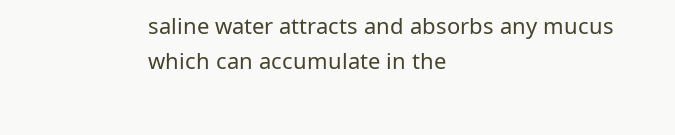saline water attracts and absorbs any mucus which can accumulate in the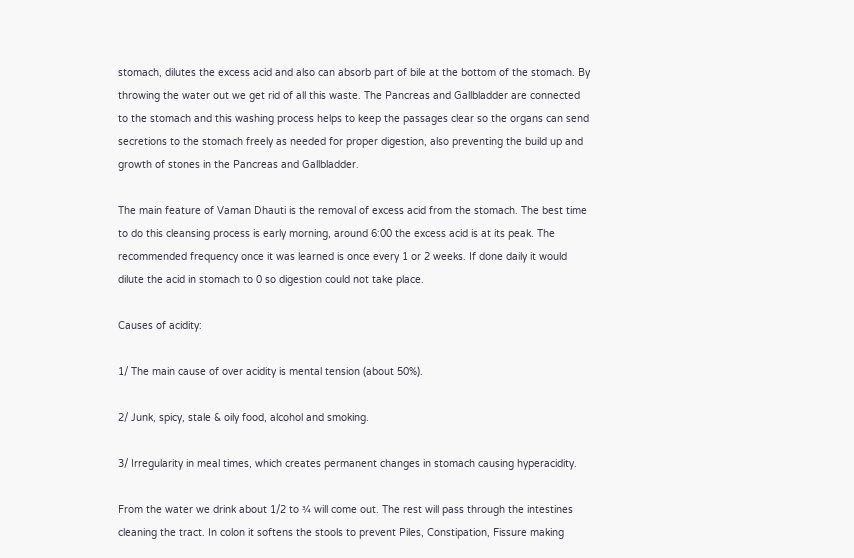stomach, dilutes the excess acid and also can absorb part of bile at the bottom of the stomach. By throwing the water out we get rid of all this waste. The Pancreas and Gallbladder are connected to the stomach and this washing process helps to keep the passages clear so the organs can send secretions to the stomach freely as needed for proper digestion, also preventing the build up and growth of stones in the Pancreas and Gallbladder.

The main feature of Vaman Dhauti is the removal of excess acid from the stomach. The best time to do this cleansing process is early morning, around 6:00 the excess acid is at its peak. The recommended frequency once it was learned is once every 1 or 2 weeks. If done daily it would dilute the acid in stomach to 0 so digestion could not take place.

Causes of acidity:

1/ The main cause of over acidity is mental tension (about 50%).

2/ Junk, spicy, stale & oily food, alcohol and smoking.

3/ Irregularity in meal times, which creates permanent changes in stomach causing hyperacidity.

From the water we drink about 1/2 to ¾ will come out. The rest will pass through the intestines cleaning the tract. In colon it softens the stools to prevent Piles, Constipation, Fissure making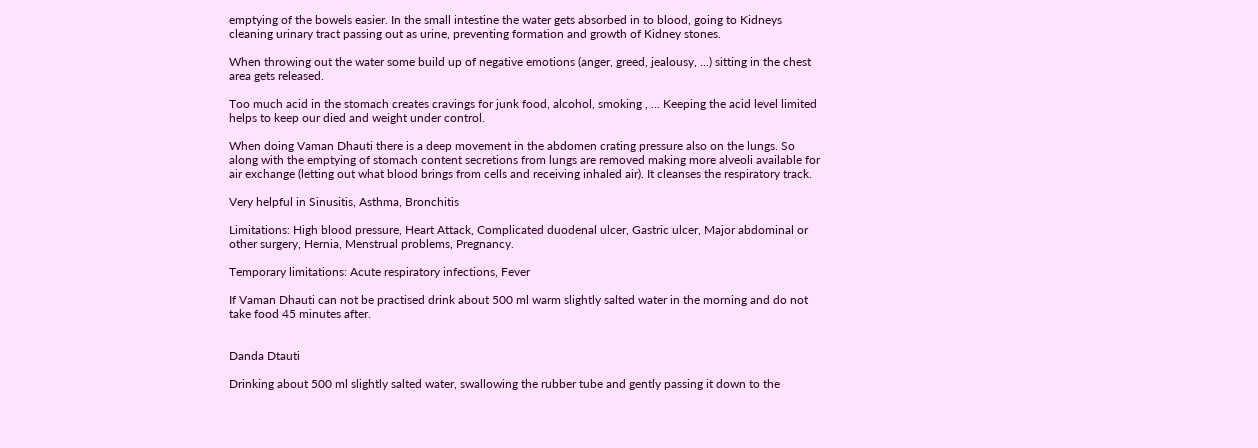emptying of the bowels easier. In the small intestine the water gets absorbed in to blood, going to Kidneys cleaning urinary tract passing out as urine, preventing formation and growth of Kidney stones.

When throwing out the water some build up of negative emotions (anger, greed, jealousy, ...) sitting in the chest area gets released.

Too much acid in the stomach creates cravings for junk food, alcohol, smoking , ... Keeping the acid level limited helps to keep our died and weight under control.

When doing Vaman Dhauti there is a deep movement in the abdomen crating pressure also on the lungs. So along with the emptying of stomach content secretions from lungs are removed making more alveoli available for air exchange (letting out what blood brings from cells and receiving inhaled air). It cleanses the respiratory track.

Very helpful in Sinusitis, Asthma, Bronchitis

Limitations: High blood pressure, Heart Attack, Complicated duodenal ulcer, Gastric ulcer, Major abdominal or other surgery, Hernia, Menstrual problems, Pregnancy.

Temporary limitations: Acute respiratory infections, Fever

If Vaman Dhauti can not be practised drink about 500 ml warm slightly salted water in the morning and do not take food 45 minutes after.


Danda Dtauti

Drinking about 500 ml slightly salted water, swallowing the rubber tube and gently passing it down to the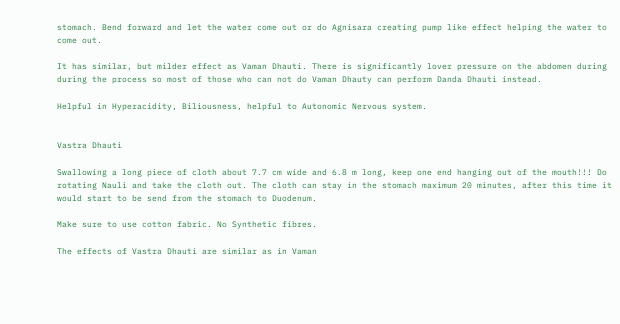stomach. Bend forward and let the water come out or do Agnisara creating pump like effect helping the water to come out.

It has similar, but milder effect as Vaman Dhauti. There is significantly lover pressure on the abdomen during during the process so most of those who can not do Vaman Dhauty can perform Danda Dhauti instead.

Helpful in Hyperacidity, Biliousness, helpful to Autonomic Nervous system.


Vastra Dhauti

Swallowing a long piece of cloth about 7.7 cm wide and 6.8 m long, keep one end hanging out of the mouth!!! Do rotating Nauli and take the cloth out. The cloth can stay in the stomach maximum 20 minutes, after this time it would start to be send from the stomach to Duodenum.

Make sure to use cotton fabric. No Synthetic fibres.

The effects of Vastra Dhauti are similar as in Vaman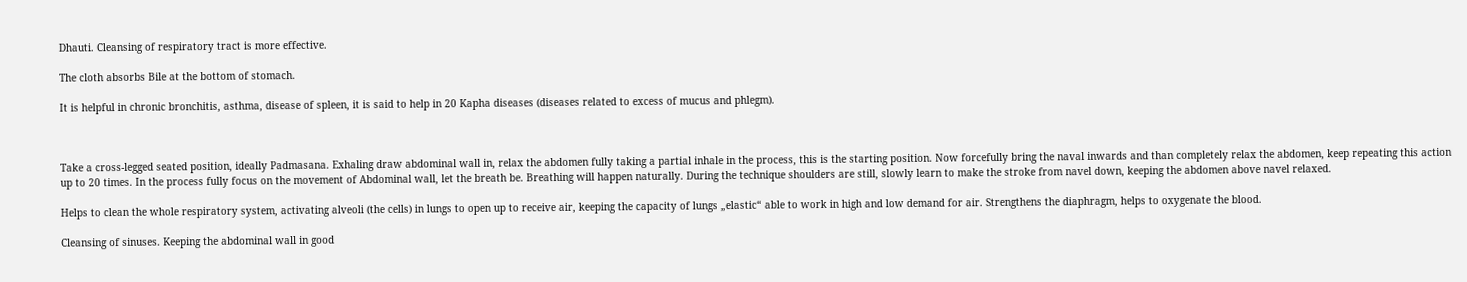Dhauti. Cleansing of respiratory tract is more effective.

The cloth absorbs Bile at the bottom of stomach.

It is helpful in chronic bronchitis, asthma, disease of spleen, it is said to help in 20 Kapha diseases (diseases related to excess of mucus and phlegm).



Take a cross-legged seated position, ideally Padmasana. Exhaling draw abdominal wall in, relax the abdomen fully taking a partial inhale in the process, this is the starting position. Now forcefully bring the naval inwards and than completely relax the abdomen, keep repeating this action up to 20 times. In the process fully focus on the movement of Abdominal wall, let the breath be. Breathing will happen naturally. During the technique shoulders are still, slowly learn to make the stroke from navel down, keeping the abdomen above navel relaxed.

Helps to clean the whole respiratory system, activating alveoli (the cells) in lungs to open up to receive air, keeping the capacity of lungs „elastic“ able to work in high and low demand for air. Strengthens the diaphragm, helps to oxygenate the blood.

Cleansing of sinuses. Keeping the abdominal wall in good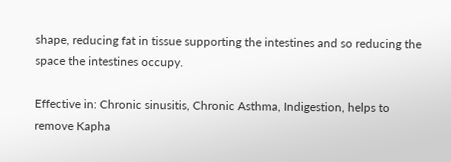shape, reducing fat in tissue supporting the intestines and so reducing the space the intestines occupy.

Effective in: Chronic sinusitis, Chronic Asthma, Indigestion, helps to remove Kapha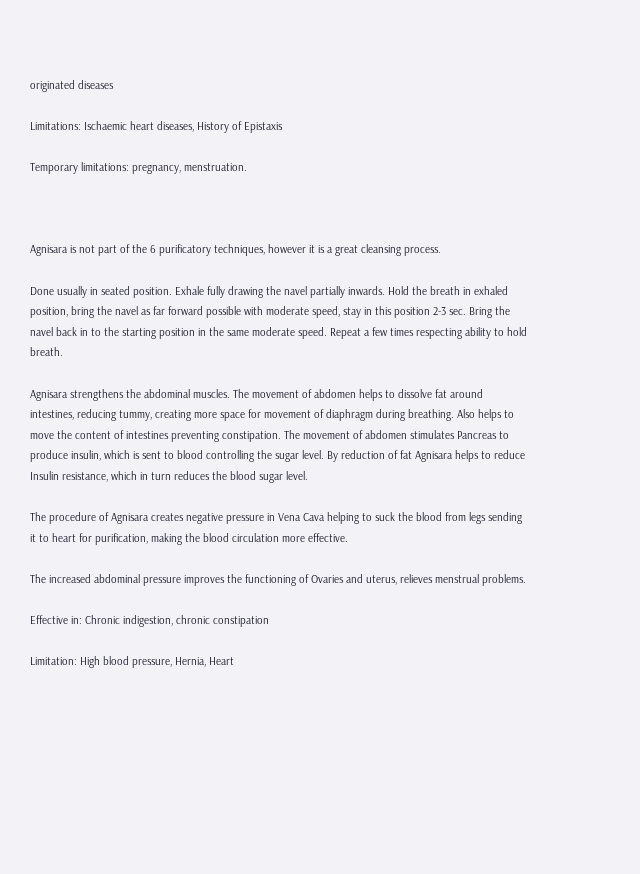originated diseases

Limitations: Ischaemic heart diseases, History of Epistaxis

Temporary limitations: pregnancy, menstruation.



Agnisara is not part of the 6 purificatory techniques, however it is a great cleansing process.

Done usually in seated position. Exhale fully drawing the navel partially inwards. Hold the breath in exhaled position, bring the navel as far forward possible with moderate speed, stay in this position 2-3 sec. Bring the navel back in to the starting position in the same moderate speed. Repeat a few times respecting ability to hold breath.

Agnisara strengthens the abdominal muscles. The movement of abdomen helps to dissolve fat around intestines, reducing tummy, creating more space for movement of diaphragm during breathing. Also helps to move the content of intestines preventing constipation. The movement of abdomen stimulates Pancreas to produce insulin, which is sent to blood controlling the sugar level. By reduction of fat Agnisara helps to reduce Insulin resistance, which in turn reduces the blood sugar level.

The procedure of Agnisara creates negative pressure in Vena Cava helping to suck the blood from legs sending it to heart for purification, making the blood circulation more effective.

The increased abdominal pressure improves the functioning of Ovaries and uterus, relieves menstrual problems.

Effective in: Chronic indigestion, chronic constipation

Limitation: High blood pressure, Hernia, Heart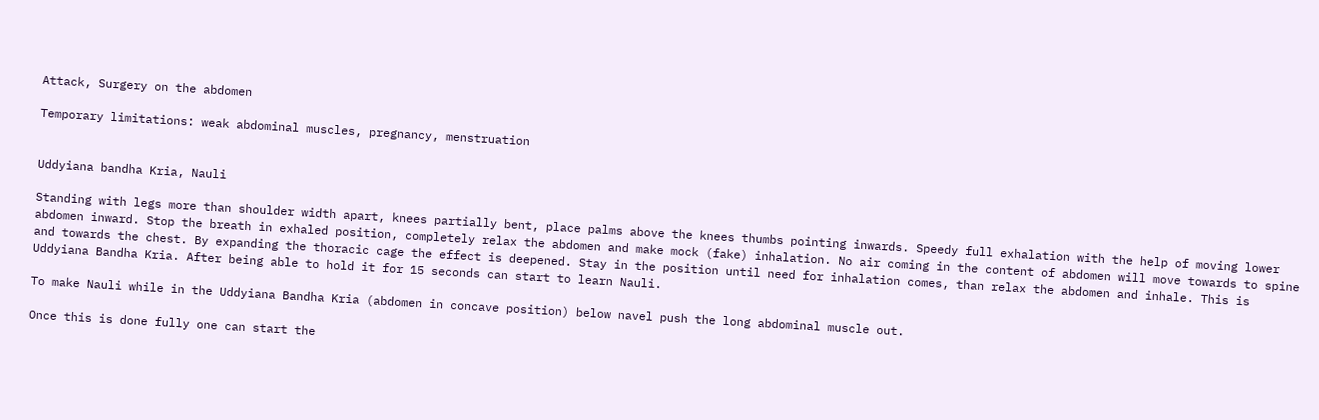Attack, Surgery on the abdomen

Temporary limitations: weak abdominal muscles, pregnancy, menstruation


Uddyiana bandha Kria, Nauli

Standing with legs more than shoulder width apart, knees partially bent, place palms above the knees thumbs pointing inwards. Speedy full exhalation with the help of moving lower abdomen inward. Stop the breath in exhaled position, completely relax the abdomen and make mock (fake) inhalation. No air coming in the content of abdomen will move towards to spine and towards the chest. By expanding the thoracic cage the effect is deepened. Stay in the position until need for inhalation comes, than relax the abdomen and inhale. This is Uddyiana Bandha Kria. After being able to hold it for 15 seconds can start to learn Nauli.

To make Nauli while in the Uddyiana Bandha Kria (abdomen in concave position) below navel push the long abdominal muscle out.

Once this is done fully one can start the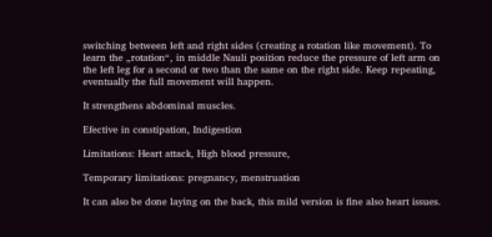switching between left and right sides (creating a rotation like movement). To learn the „rotation“, in middle Nauli position reduce the pressure of left arm on the left leg for a second or two than the same on the right side. Keep repeating, eventually the full movement will happen.

It strengthens abdominal muscles.

Efective in constipation, Indigestion

Limitations: Heart attack, High blood pressure,

Temporary limitations: pregnancy, menstruation

It can also be done laying on the back, this mild version is fine also heart issues.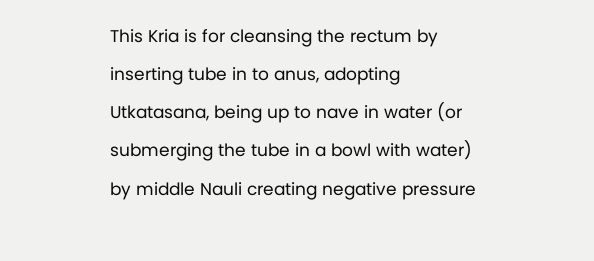This Kria is for cleansing the rectum by inserting tube in to anus, adopting Utkatasana, being up to nave in water (or submerging the tube in a bowl with water) by middle Nauli creating negative pressure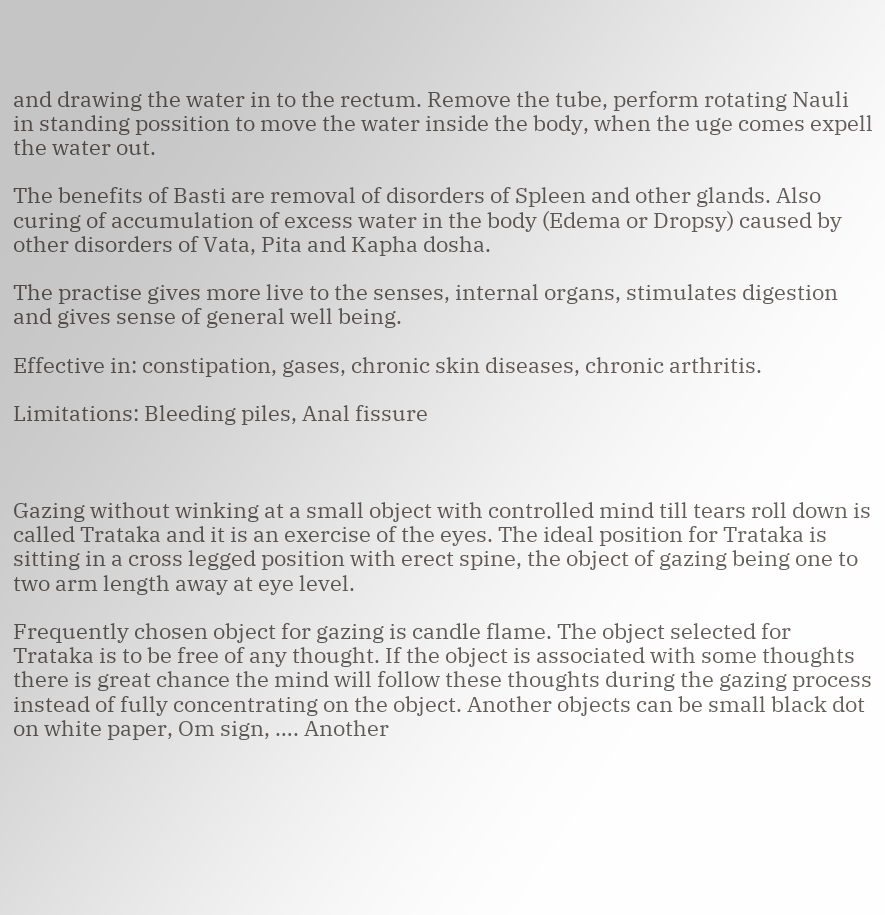and drawing the water in to the rectum. Remove the tube, perform rotating Nauli in standing possition to move the water inside the body, when the uge comes expell the water out.

The benefits of Basti are removal of disorders of Spleen and other glands. Also curing of accumulation of excess water in the body (Edema or Dropsy) caused by other disorders of Vata, Pita and Kapha dosha.

The practise gives more live to the senses, internal organs, stimulates digestion and gives sense of general well being.

Effective in: constipation, gases, chronic skin diseases, chronic arthritis.

Limitations: Bleeding piles, Anal fissure



Gazing without winking at a small object with controlled mind till tears roll down is called Trataka and it is an exercise of the eyes. The ideal position for Trataka is sitting in a cross legged position with erect spine, the object of gazing being one to two arm length away at eye level.

Frequently chosen object for gazing is candle flame. The object selected for Trataka is to be free of any thought. If the object is associated with some thoughts there is great chance the mind will follow these thoughts during the gazing process instead of fully concentrating on the object. Another objects can be small black dot on white paper, Om sign, …. Another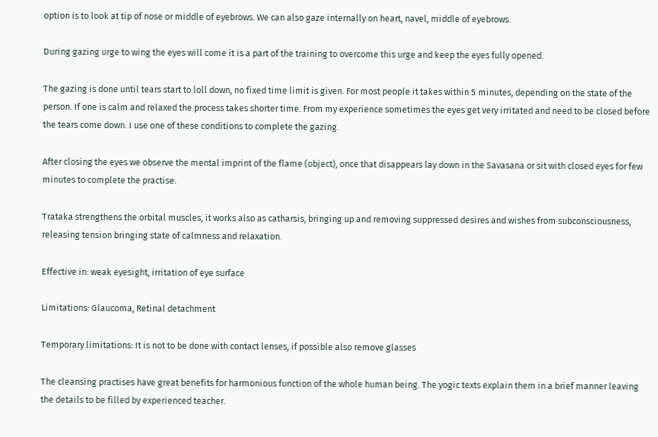option is to look at tip of nose or middle of eyebrows. We can also gaze internally on heart, navel, middle of eyebrows.

During gazing urge to wing the eyes will come it is a part of the training to overcome this urge and keep the eyes fully opened.

The gazing is done until tears start to loll down, no fixed time limit is given. For most people it takes within 5 minutes, depending on the state of the person. If one is calm and relaxed the process takes shorter time. From my experience sometimes the eyes get very irritated and need to be closed before the tears come down. I use one of these conditions to complete the gazing.

After closing the eyes we observe the mental imprint of the flame (object), once that disappears lay down in the Savasana or sit with closed eyes for few minutes to complete the practise.

Trataka strengthens the orbital muscles, it works also as catharsis, bringing up and removing suppressed desires and wishes from subconsciousness, releasing tension bringing state of calmness and relaxation.

Effective in: weak eyesight, irritation of eye surface

Limitations: Glaucoma, Retinal detachment

Temporary limitations: It is not to be done with contact lenses, if possible also remove glasses

The cleansing practises have great benefits for harmonious function of the whole human being. The yogic texts explain them in a brief manner leaving the details to be filled by experienced teacher.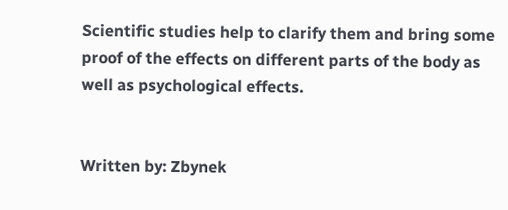Scientific studies help to clarify them and bring some proof of the effects on different parts of the body as well as psychological effects.


Written by: Zbynek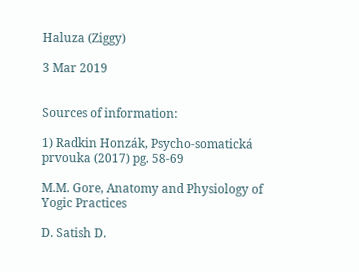Haluza (Ziggy)

3 Mar 2019


Sources of information:

1) Radkin Honzák, Psycho-somatická prvouka (2017) pg. 58-69

M.M. Gore, Anatomy and Physiology of Yogic Practices

D. Satish D.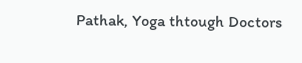Pathak, Yoga thtough Doctors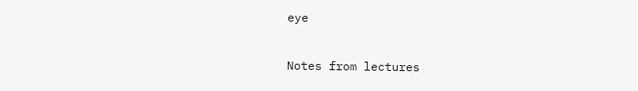eye

Notes from lectures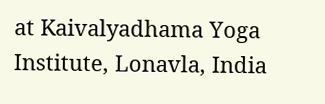at Kaivalyadhama Yoga Institute, Lonavla, India